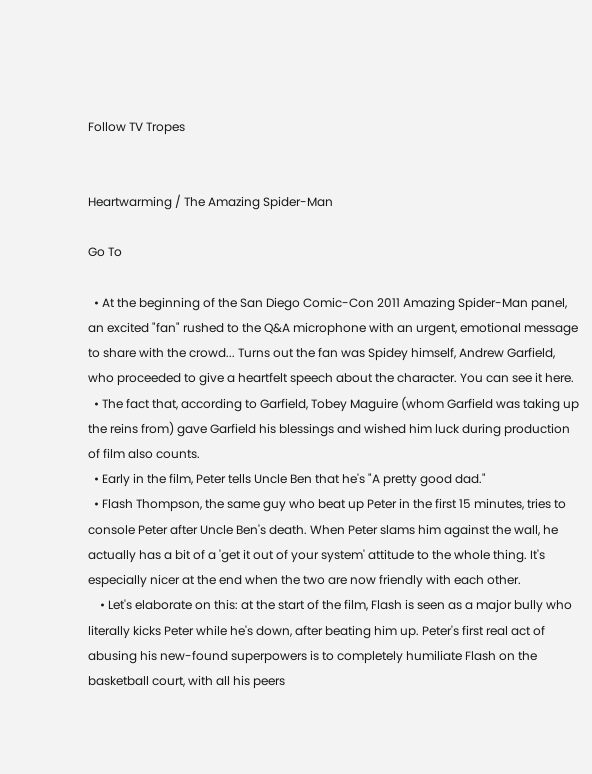Follow TV Tropes


Heartwarming / The Amazing Spider-Man

Go To

  • At the beginning of the San Diego Comic-Con 2011 Amazing Spider-Man panel, an excited "fan" rushed to the Q&A microphone with an urgent, emotional message to share with the crowd... Turns out the fan was Spidey himself, Andrew Garfield, who proceeded to give a heartfelt speech about the character. You can see it here.
  • The fact that, according to Garfield, Tobey Maguire (whom Garfield was taking up the reins from) gave Garfield his blessings and wished him luck during production of film also counts.
  • Early in the film, Peter tells Uncle Ben that he's "A pretty good dad."
  • Flash Thompson, the same guy who beat up Peter in the first 15 minutes, tries to console Peter after Uncle Ben's death. When Peter slams him against the wall, he actually has a bit of a 'get it out of your system' attitude to the whole thing. It's especially nicer at the end when the two are now friendly with each other.
    • Let's elaborate on this: at the start of the film, Flash is seen as a major bully who literally kicks Peter while he's down, after beating him up. Peter's first real act of abusing his new-found superpowers is to completely humiliate Flash on the basketball court, with all his peers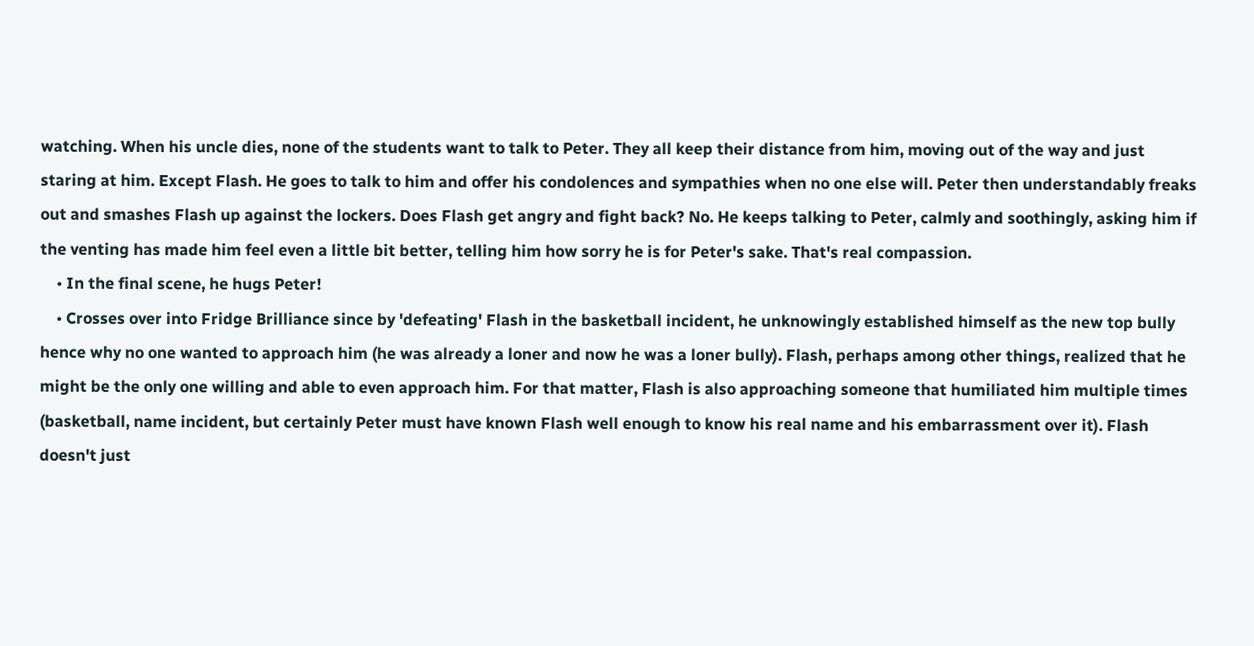watching. When his uncle dies, none of the students want to talk to Peter. They all keep their distance from him, moving out of the way and just staring at him. Except Flash. He goes to talk to him and offer his condolences and sympathies when no one else will. Peter then understandably freaks out and smashes Flash up against the lockers. Does Flash get angry and fight back? No. He keeps talking to Peter, calmly and soothingly, asking him if the venting has made him feel even a little bit better, telling him how sorry he is for Peter's sake. That's real compassion.
    • In the final scene, he hugs Peter!
    • Crosses over into Fridge Brilliance since by 'defeating' Flash in the basketball incident, he unknowingly established himself as the new top bully hence why no one wanted to approach him (he was already a loner and now he was a loner bully). Flash, perhaps among other things, realized that he might be the only one willing and able to even approach him. For that matter, Flash is also approaching someone that humiliated him multiple times (basketball, name incident, but certainly Peter must have known Flash well enough to know his real name and his embarrassment over it). Flash doesn't just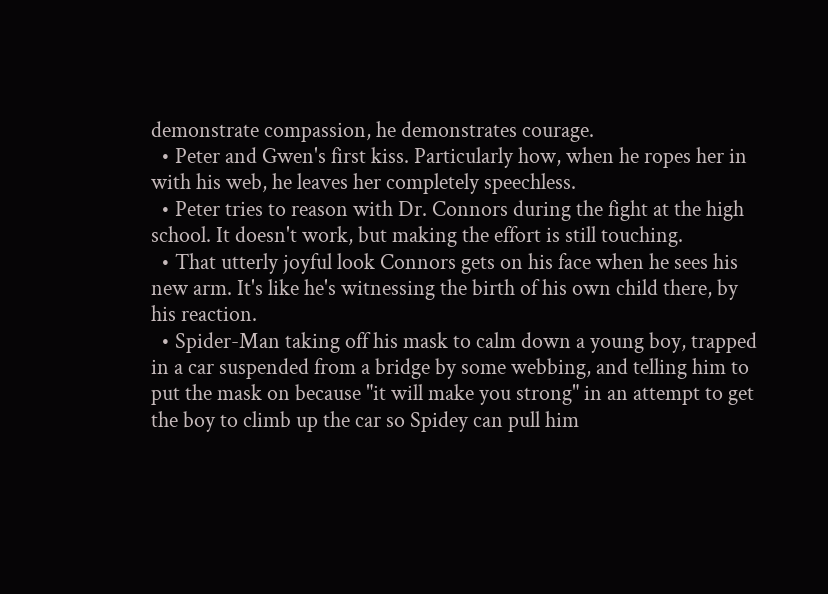demonstrate compassion, he demonstrates courage.
  • Peter and Gwen's first kiss. Particularly how, when he ropes her in with his web, he leaves her completely speechless.
  • Peter tries to reason with Dr. Connors during the fight at the high school. It doesn't work, but making the effort is still touching.
  • That utterly joyful look Connors gets on his face when he sees his new arm. It's like he's witnessing the birth of his own child there, by his reaction.
  • Spider-Man taking off his mask to calm down a young boy, trapped in a car suspended from a bridge by some webbing, and telling him to put the mask on because "it will make you strong" in an attempt to get the boy to climb up the car so Spidey can pull him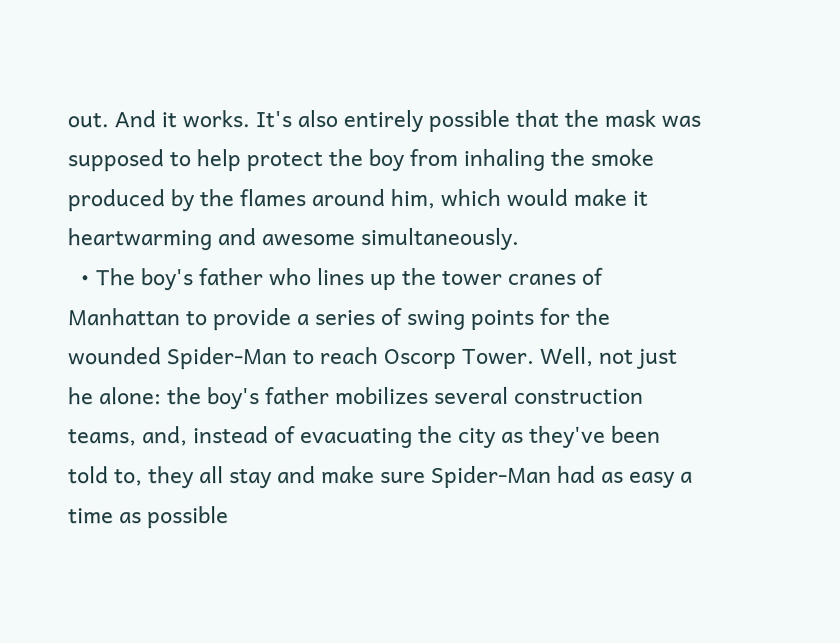out. And it works. It's also entirely possible that the mask was supposed to help protect the boy from inhaling the smoke produced by the flames around him, which would make it heartwarming and awesome simultaneously.
  • The boy's father who lines up the tower cranes of Manhattan to provide a series of swing points for the wounded Spider-Man to reach Oscorp Tower. Well, not just he alone: the boy's father mobilizes several construction teams, and, instead of evacuating the city as they've been told to, they all stay and make sure Spider-Man had as easy a time as possible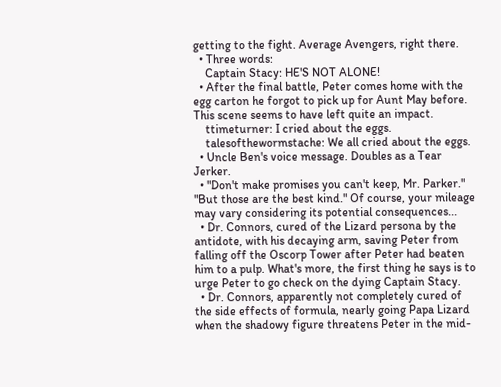getting to the fight. Average Avengers, right there.
  • Three words:
    Captain Stacy: HE'S NOT ALONE!
  • After the final battle, Peter comes home with the egg carton he forgot to pick up for Aunt May before. This scene seems to have left quite an impact.
    ttimeturner: I cried about the eggs.
    talesofthewormstache: We all cried about the eggs.
  • Uncle Ben's voice message. Doubles as a Tear Jerker.
  • "Don't make promises you can't keep, Mr. Parker." "But those are the best kind." Of course, your mileage may vary considering its potential consequences...
  • Dr. Connors, cured of the Lizard persona by the antidote, with his decaying arm, saving Peter from falling off the Oscorp Tower after Peter had beaten him to a pulp. What's more, the first thing he says is to urge Peter to go check on the dying Captain Stacy.
  • Dr. Connors, apparently not completely cured of the side effects of formula, nearly going Papa Lizard when the shadowy figure threatens Peter in the mid-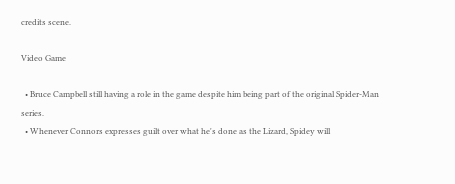credits scene.

Video Game

  • Bruce Campbell still having a role in the game despite him being part of the original Spider-Man series.
  • Whenever Connors expresses guilt over what he's done as the Lizard, Spidey will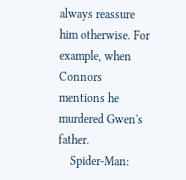always reassure him otherwise. For example, when Connors mentions he murdered Gwen's father.
    Spider-Man: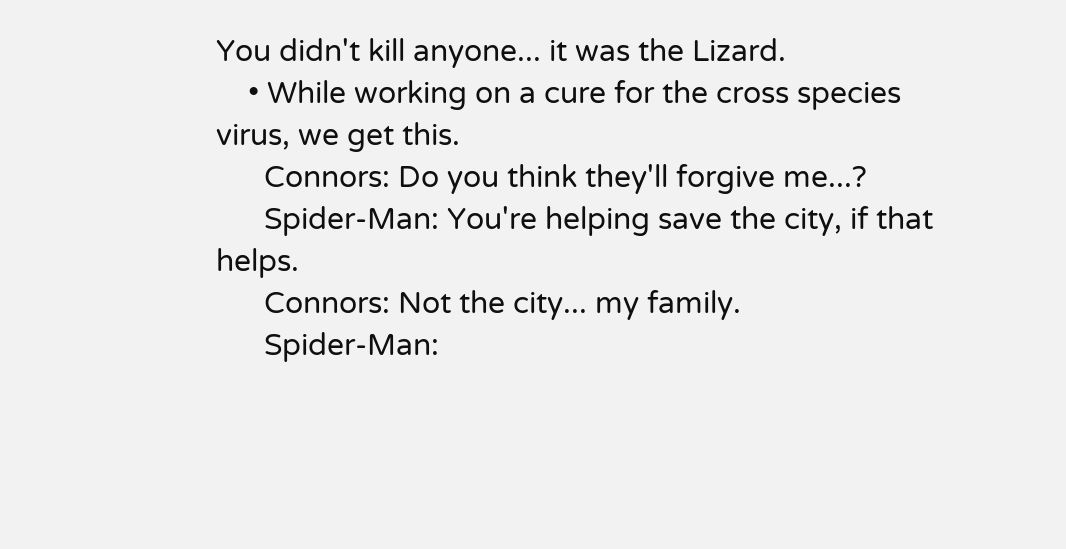You didn't kill anyone... it was the Lizard.
    • While working on a cure for the cross species virus, we get this.
      Connors: Do you think they'll forgive me...?
      Spider-Man: You're helping save the city, if that helps.
      Connors: Not the city... my family.
      Spider-Man: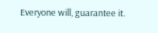Everyone will, guarantee it.